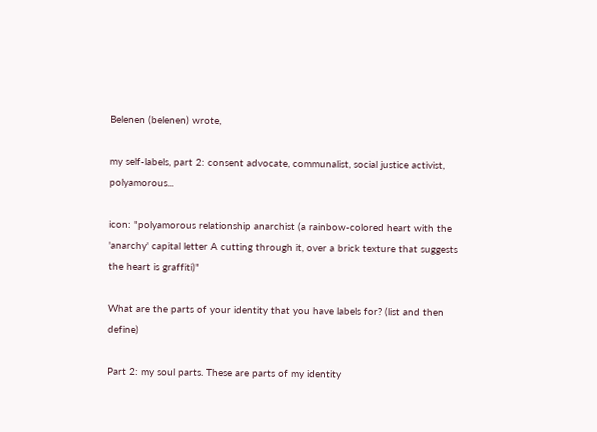Belenen (belenen) wrote,

my self-labels, part 2: consent advocate, communalist, social justice activist, polyamorous...

icon: "polyamorous relationship anarchist (a rainbow-colored heart with the 'anarchy' capital letter A cutting through it, over a brick texture that suggests the heart is graffiti)"

What are the parts of your identity that you have labels for? (list and then define)

Part 2: my soul parts. These are parts of my identity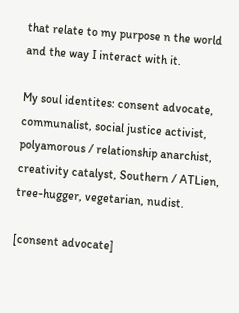that relate to my purpose n the world and the way I interact with it.

My soul identites: consent advocate, communalist, social justice activist, polyamorous / relationship anarchist, creativity catalyst, Southern / ATLien, tree-hugger, vegetarian, nudist.

[consent advocate]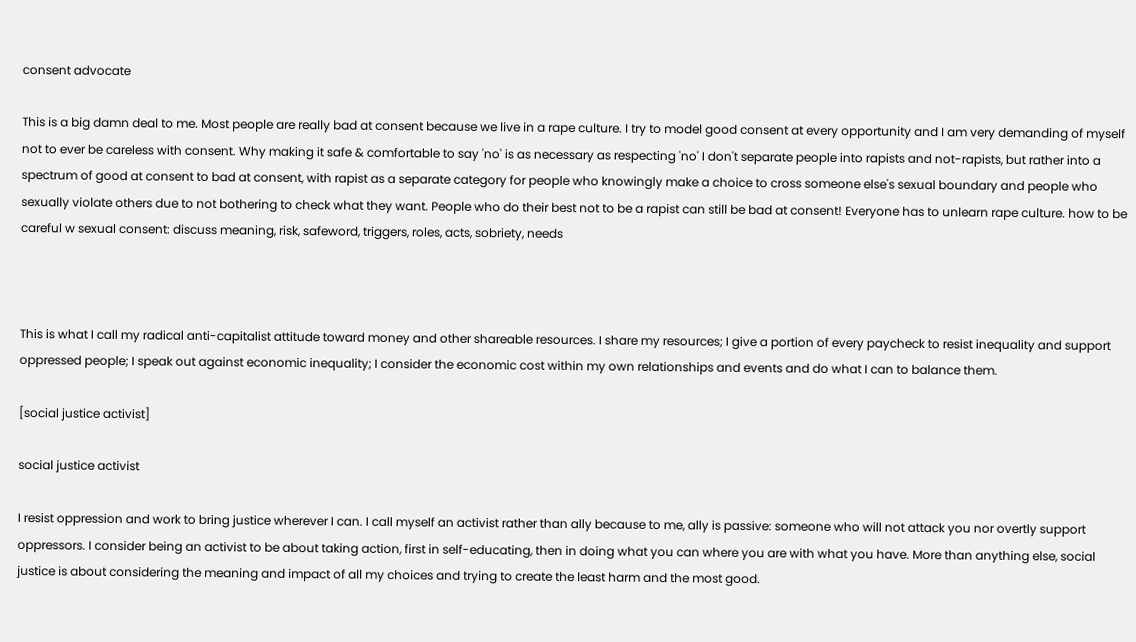consent advocate

This is a big damn deal to me. Most people are really bad at consent because we live in a rape culture. I try to model good consent at every opportunity and I am very demanding of myself not to ever be careless with consent. Why making it safe & comfortable to say 'no' is as necessary as respecting 'no' I don't separate people into rapists and not-rapists, but rather into a spectrum of good at consent to bad at consent, with rapist as a separate category for people who knowingly make a choice to cross someone else's sexual boundary and people who sexually violate others due to not bothering to check what they want. People who do their best not to be a rapist can still be bad at consent! Everyone has to unlearn rape culture. how to be careful w sexual consent: discuss meaning, risk, safeword, triggers, roles, acts, sobriety, needs



This is what I call my radical anti-capitalist attitude toward money and other shareable resources. I share my resources; I give a portion of every paycheck to resist inequality and support oppressed people; I speak out against economic inequality; I consider the economic cost within my own relationships and events and do what I can to balance them.

[social justice activist]

social justice activist

I resist oppression and work to bring justice wherever I can. I call myself an activist rather than ally because to me, ally is passive: someone who will not attack you nor overtly support oppressors. I consider being an activist to be about taking action, first in self-educating, then in doing what you can where you are with what you have. More than anything else, social justice is about considering the meaning and impact of all my choices and trying to create the least harm and the most good.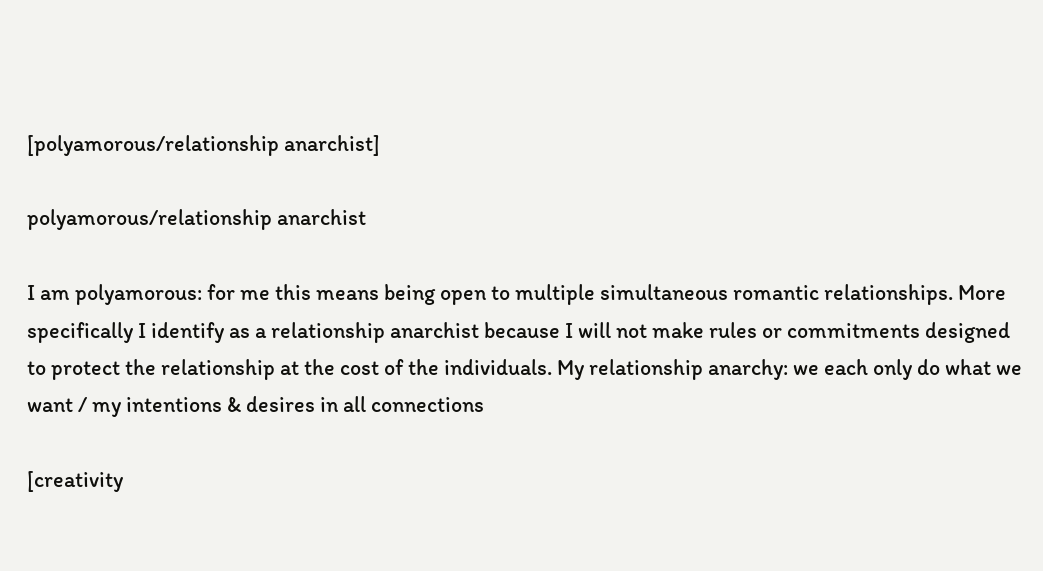[polyamorous/relationship anarchist]

polyamorous/relationship anarchist

I am polyamorous: for me this means being open to multiple simultaneous romantic relationships. More specifically I identify as a relationship anarchist because I will not make rules or commitments designed to protect the relationship at the cost of the individuals. My relationship anarchy: we each only do what we want / my intentions & desires in all connections

[creativity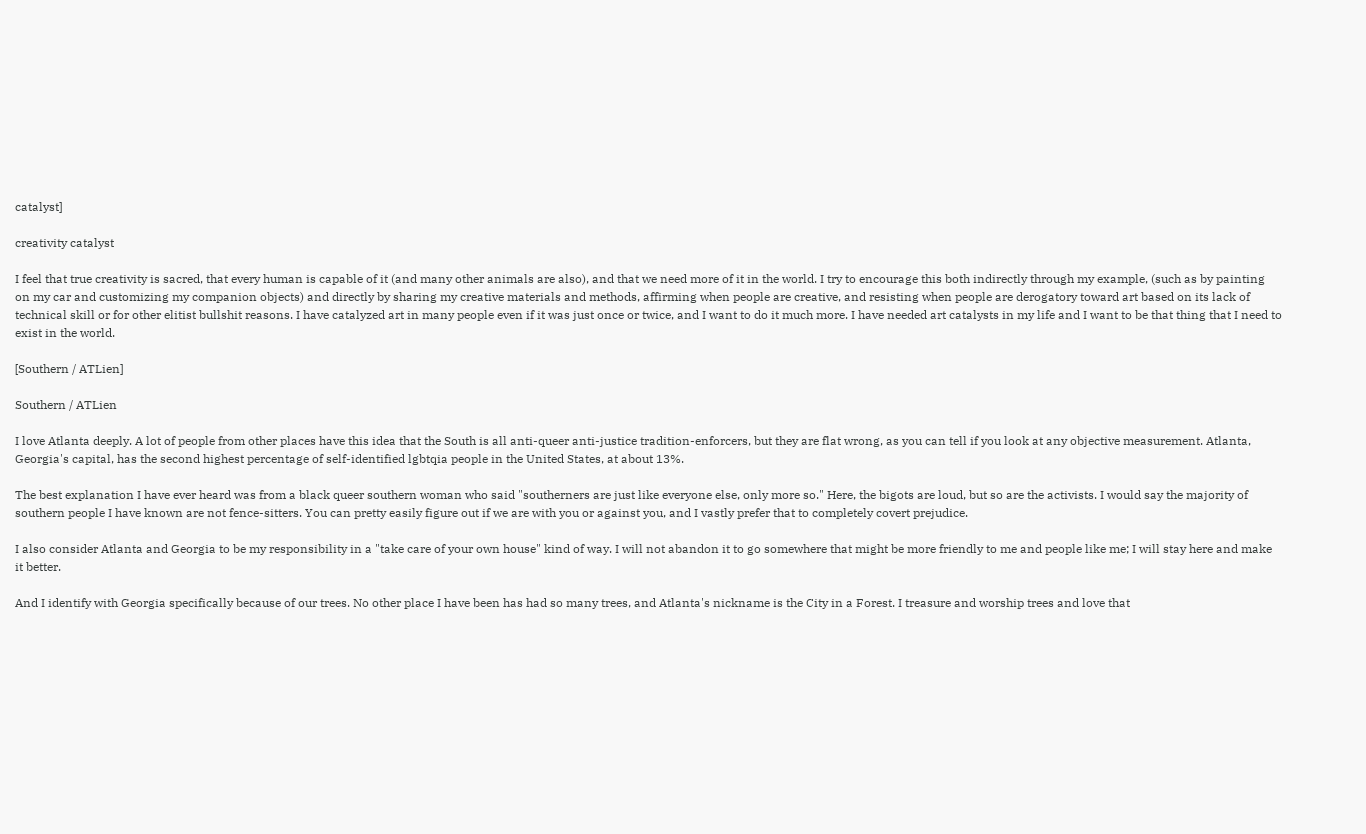catalyst]

creativity catalyst

I feel that true creativity is sacred, that every human is capable of it (and many other animals are also), and that we need more of it in the world. I try to encourage this both indirectly through my example, (such as by painting on my car and customizing my companion objects) and directly by sharing my creative materials and methods, affirming when people are creative, and resisting when people are derogatory toward art based on its lack of technical skill or for other elitist bullshit reasons. I have catalyzed art in many people even if it was just once or twice, and I want to do it much more. I have needed art catalysts in my life and I want to be that thing that I need to exist in the world.

[Southern / ATLien]

Southern / ATLien

I love Atlanta deeply. A lot of people from other places have this idea that the South is all anti-queer anti-justice tradition-enforcers, but they are flat wrong, as you can tell if you look at any objective measurement. Atlanta, Georgia's capital, has the second highest percentage of self-identified lgbtqia people in the United States, at about 13%.

The best explanation I have ever heard was from a black queer southern woman who said "southerners are just like everyone else, only more so." Here, the bigots are loud, but so are the activists. I would say the majority of southern people I have known are not fence-sitters. You can pretty easily figure out if we are with you or against you, and I vastly prefer that to completely covert prejudice.

I also consider Atlanta and Georgia to be my responsibility in a "take care of your own house" kind of way. I will not abandon it to go somewhere that might be more friendly to me and people like me; I will stay here and make it better.

And I identify with Georgia specifically because of our trees. No other place I have been has had so many trees, and Atlanta's nickname is the City in a Forest. I treasure and worship trees and love that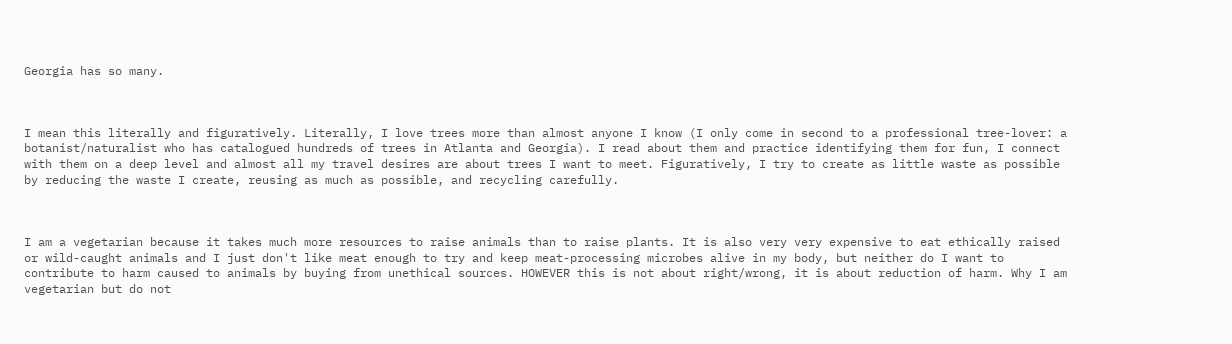Georgia has so many.



I mean this literally and figuratively. Literally, I love trees more than almost anyone I know (I only come in second to a professional tree-lover: a botanist/naturalist who has catalogued hundreds of trees in Atlanta and Georgia). I read about them and practice identifying them for fun, I connect with them on a deep level and almost all my travel desires are about trees I want to meet. Figuratively, I try to create as little waste as possible by reducing the waste I create, reusing as much as possible, and recycling carefully.



I am a vegetarian because it takes much more resources to raise animals than to raise plants. It is also very very expensive to eat ethically raised or wild-caught animals and I just don't like meat enough to try and keep meat-processing microbes alive in my body, but neither do I want to contribute to harm caused to animals by buying from unethical sources. HOWEVER this is not about right/wrong, it is about reduction of harm. Why I am vegetarian but do not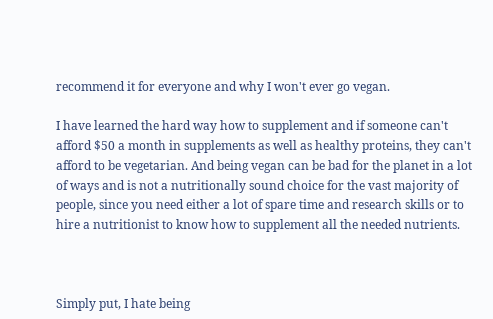recommend it for everyone and why I won't ever go vegan.

I have learned the hard way how to supplement and if someone can't afford $50 a month in supplements as well as healthy proteins, they can't afford to be vegetarian. And being vegan can be bad for the planet in a lot of ways and is not a nutritionally sound choice for the vast majority of people, since you need either a lot of spare time and research skills or to hire a nutritionist to know how to supplement all the needed nutrients.



Simply put, I hate being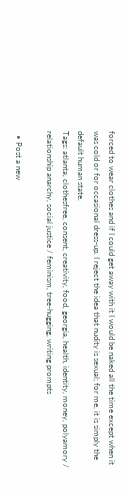forced to wear clothes and if I could get away with it I would be naked all the time except when it was cold or for occasional dress-up. I reject the idea that nudity is sexual; for me, it is simply the default human state.
Tags: atlanta, clothesfree, consent, creativity, food, georgia, health, identity, money, polyamory / relationship anarchy, social justice / feminism, tree-hugging, writing prompts

  • Post a new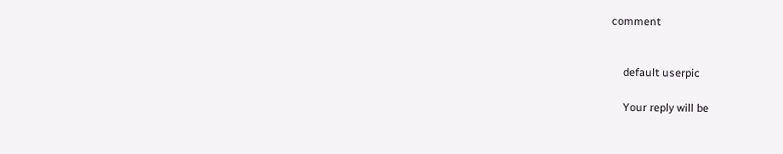comment


    default userpic

    Your reply will be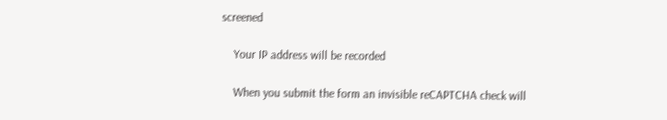screened

    Your IP address will be recorded

    When you submit the form an invisible reCAPTCHA check will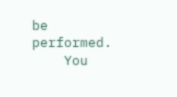be performed.
    You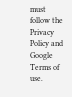must follow the Privacy Policy and Google Terms of use.